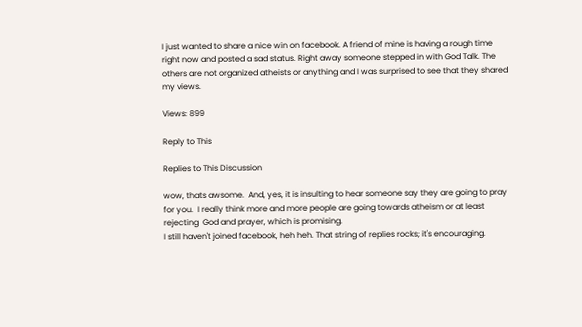I just wanted to share a nice win on facebook. A friend of mine is having a rough time right now and posted a sad status. Right away someone stepped in with God Talk. The others are not organized atheists or anything and I was surprised to see that they shared my views.

Views: 899

Reply to This

Replies to This Discussion

wow, thats awsome.  And, yes, it is insulting to hear someone say they are going to pray for you.  I really think more and more people are going towards atheism or at least rejecting  God and prayer, which is promising.
I still haven't joined facebook, heh heh. That string of replies rocks; it's encouraging.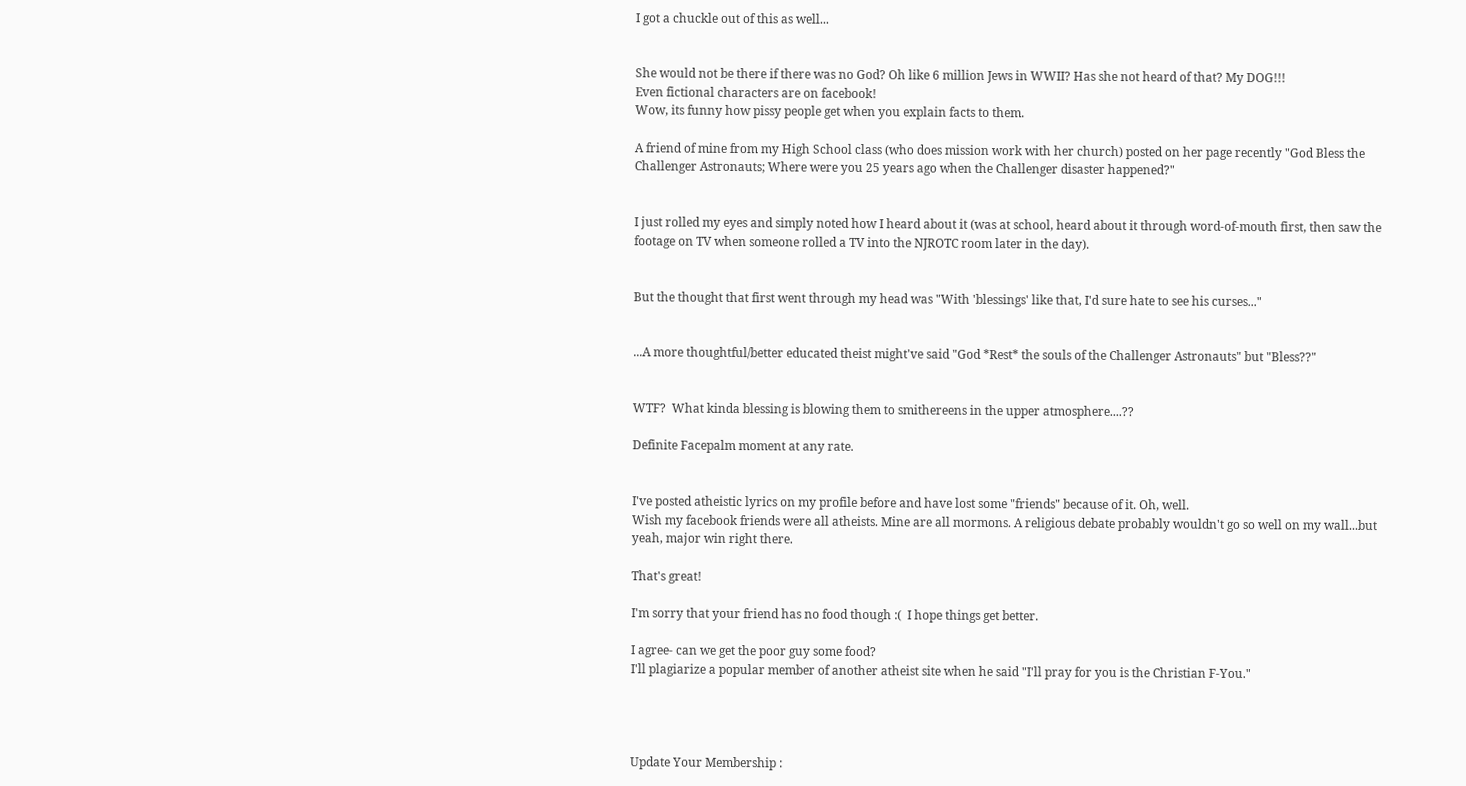I got a chuckle out of this as well...


She would not be there if there was no God? Oh like 6 million Jews in WWII? Has she not heard of that? My DOG!!!
Even fictional characters are on facebook!
Wow, its funny how pissy people get when you explain facts to them.

A friend of mine from my High School class (who does mission work with her church) posted on her page recently "God Bless the Challenger Astronauts; Where were you 25 years ago when the Challenger disaster happened?"


I just rolled my eyes and simply noted how I heard about it (was at school, heard about it through word-of-mouth first, then saw the footage on TV when someone rolled a TV into the NJROTC room later in the day).


But the thought that first went through my head was "With 'blessings' like that, I'd sure hate to see his curses..."


...A more thoughtful/better educated theist might've said "God *Rest* the souls of the Challenger Astronauts" but "Bless??"


WTF?  What kinda blessing is blowing them to smithereens in the upper atmosphere....??

Definite Facepalm moment at any rate.


I've posted atheistic lyrics on my profile before and have lost some "friends" because of it. Oh, well.
Wish my facebook friends were all atheists. Mine are all mormons. A religious debate probably wouldn't go so well on my wall...but yeah, major win right there.

That's great!

I'm sorry that your friend has no food though :(  I hope things get better.

I agree- can we get the poor guy some food?
I'll plagiarize a popular member of another atheist site when he said "I'll pray for you is the Christian F-You."




Update Your Membership :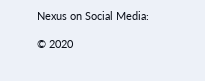Nexus on Social Media:

© 2020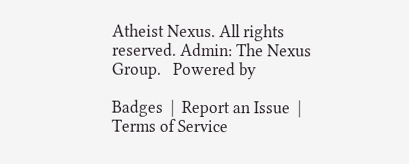Atheist Nexus. All rights reserved. Admin: The Nexus Group.   Powered by

Badges  |  Report an Issue  |  Terms of Service